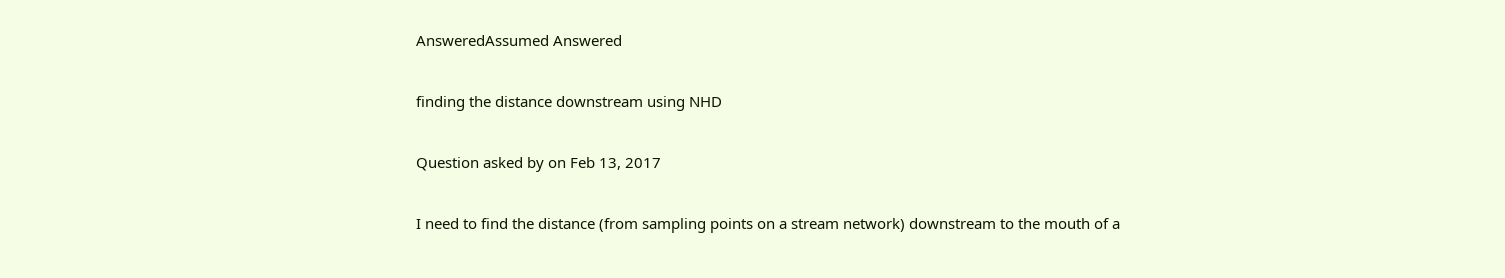AnsweredAssumed Answered

finding the distance downstream using NHD

Question asked by on Feb 13, 2017

I need to find the distance (from sampling points on a stream network) downstream to the mouth of a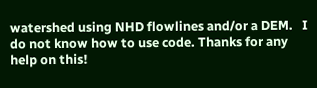watershed using NHD flowlines and/or a DEM.   I do not know how to use code. Thanks for any help on this!